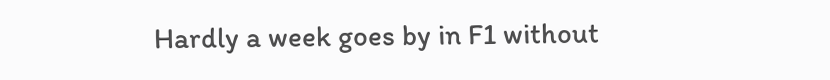Hardly a week goes by in F1 without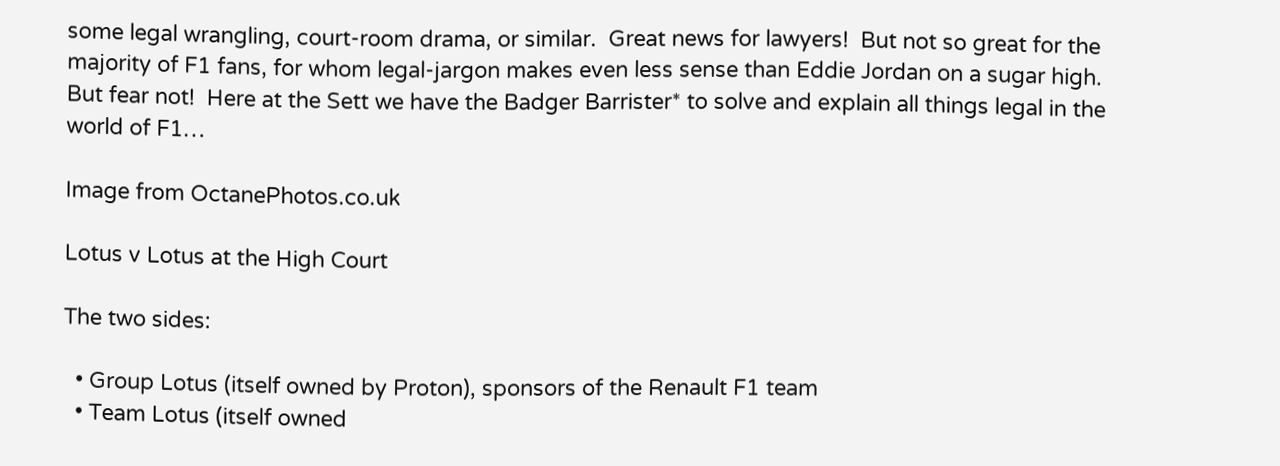some legal wrangling, court-room drama, or similar.  Great news for lawyers!  But not so great for the majority of F1 fans, for whom legal-jargon makes even less sense than Eddie Jordan on a sugar high.  But fear not!  Here at the Sett we have the Badger Barrister* to solve and explain all things legal in the world of F1…

Image from OctanePhotos.co.uk

Lotus v Lotus at the High Court

The two sides:

  • Group Lotus (itself owned by Proton), sponsors of the Renault F1 team
  • Team Lotus (itself owned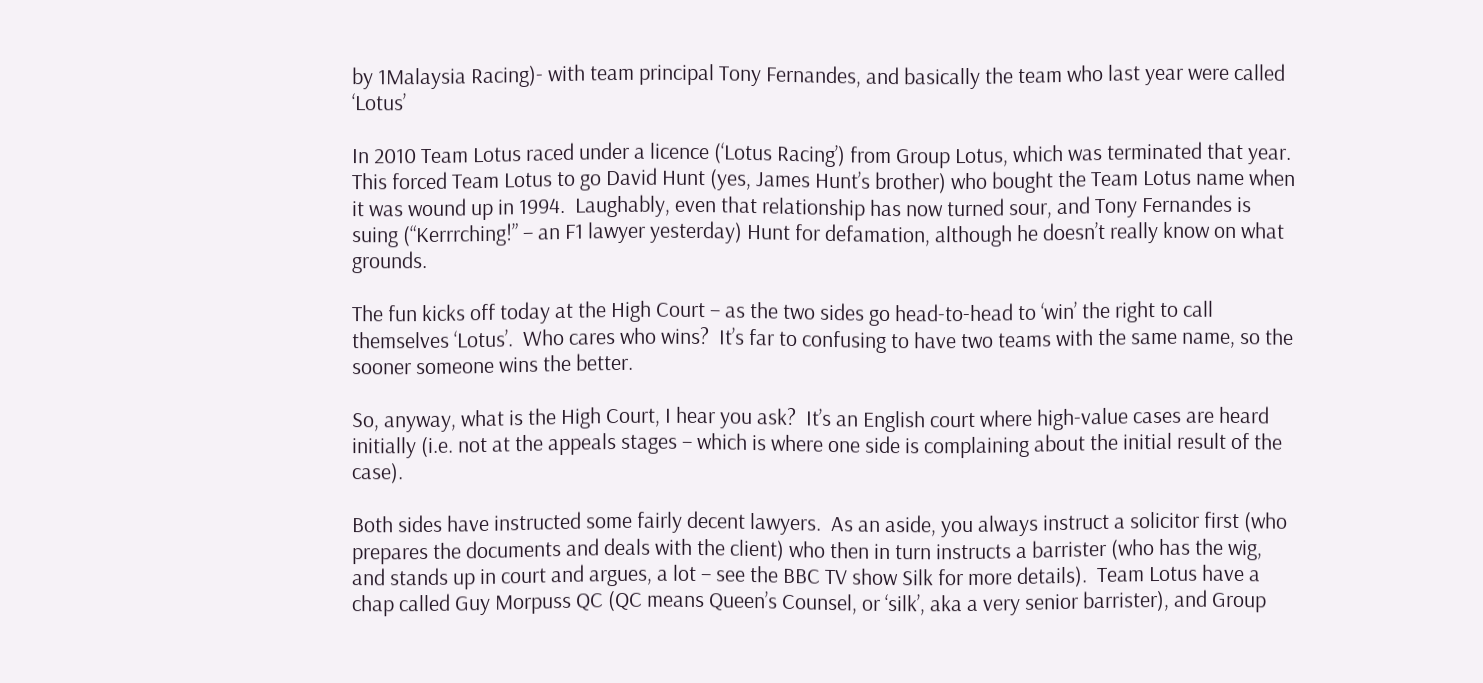by 1Malaysia Racing)- with team principal Tony Fernandes, and basically the team who last year were called ‘Lotus’

In 2010 Team Lotus raced under a licence (‘Lotus Racing’) from Group Lotus, which was terminated that year.  This forced Team Lotus to go David Hunt (yes, James Hunt’s brother) who bought the Team Lotus name when it was wound up in 1994.  Laughably, even that relationship has now turned sour, and Tony Fernandes is suing (“Kerrrching!” – an F1 lawyer yesterday) Hunt for defamation, although he doesn’t really know on what grounds.

The fun kicks off today at the High Court – as the two sides go head-to-head to ‘win’ the right to call themselves ‘Lotus’.  Who cares who wins?  It’s far to confusing to have two teams with the same name, so the sooner someone wins the better.

So, anyway, what is the High Court, I hear you ask?  It’s an English court where high-value cases are heard initially (i.e. not at the appeals stages – which is where one side is complaining about the initial result of the case).

Both sides have instructed some fairly decent lawyers.  As an aside, you always instruct a solicitor first (who prepares the documents and deals with the client) who then in turn instructs a barrister (who has the wig, and stands up in court and argues, a lot – see the BBC TV show Silk for more details).  Team Lotus have a chap called Guy Morpuss QC (QC means Queen’s Counsel, or ‘silk’, aka a very senior barrister), and Group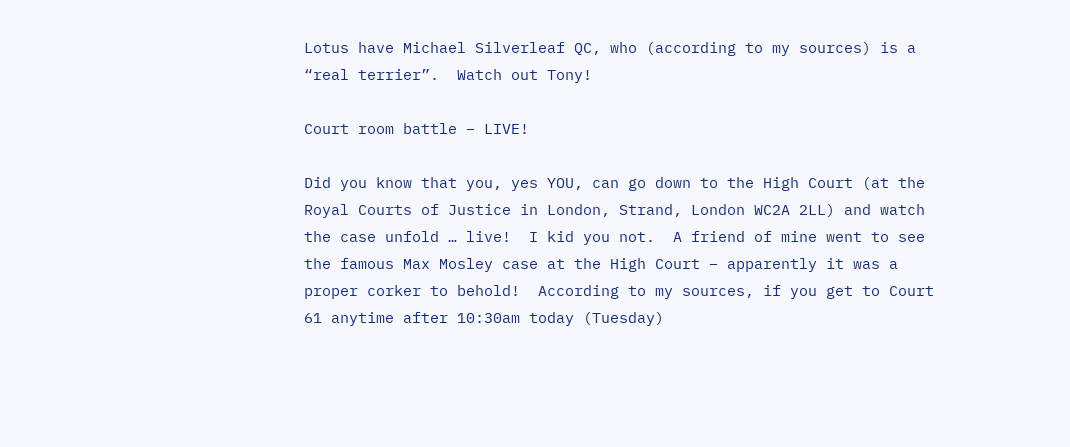Lotus have Michael Silverleaf QC, who (according to my sources) is a “real terrier”.  Watch out Tony!

Court room battle – LIVE!

Did you know that you, yes YOU, can go down to the High Court (at the Royal Courts of Justice in London, Strand, London WC2A 2LL) and watch the case unfold … live!  I kid you not.  A friend of mine went to see the famous Max Mosley case at the High Court – apparently it was a proper corker to behold!  According to my sources, if you get to Court 61 anytime after 10:30am today (Tuesday)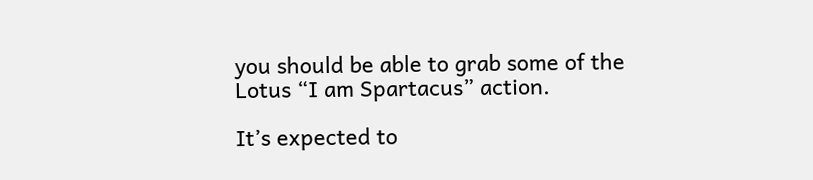you should be able to grab some of the Lotus “I am Spartacus” action.

It’s expected to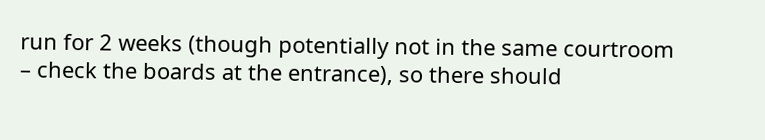run for 2 weeks (though potentially not in the same courtroom – check the boards at the entrance), so there should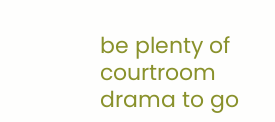be plenty of courtroom drama to go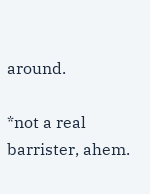around.

*not a real barrister, ahem.